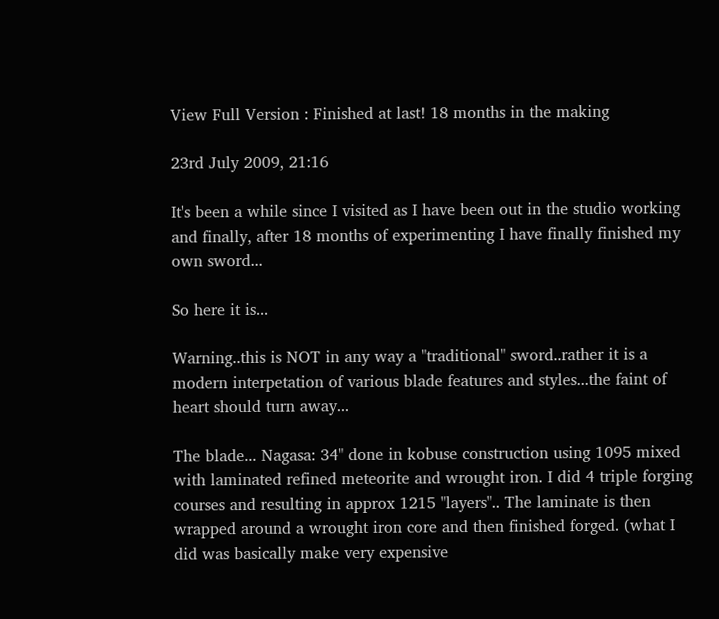View Full Version : Finished at last! 18 months in the making

23rd July 2009, 21:16

It's been a while since I visited as I have been out in the studio working and finally, after 18 months of experimenting I have finally finished my own sword...

So here it is...

Warning..this is NOT in any way a "traditional" sword..rather it is a modern interpetation of various blade features and styles...the faint of heart should turn away...

The blade... Nagasa: 34" done in kobuse construction using 1095 mixed with laminated refined meteorite and wrought iron. I did 4 triple forging courses and resulting in approx 1215 "layers".. The laminate is then wrapped around a wrought iron core and then finished forged. (what I did was basically make very expensive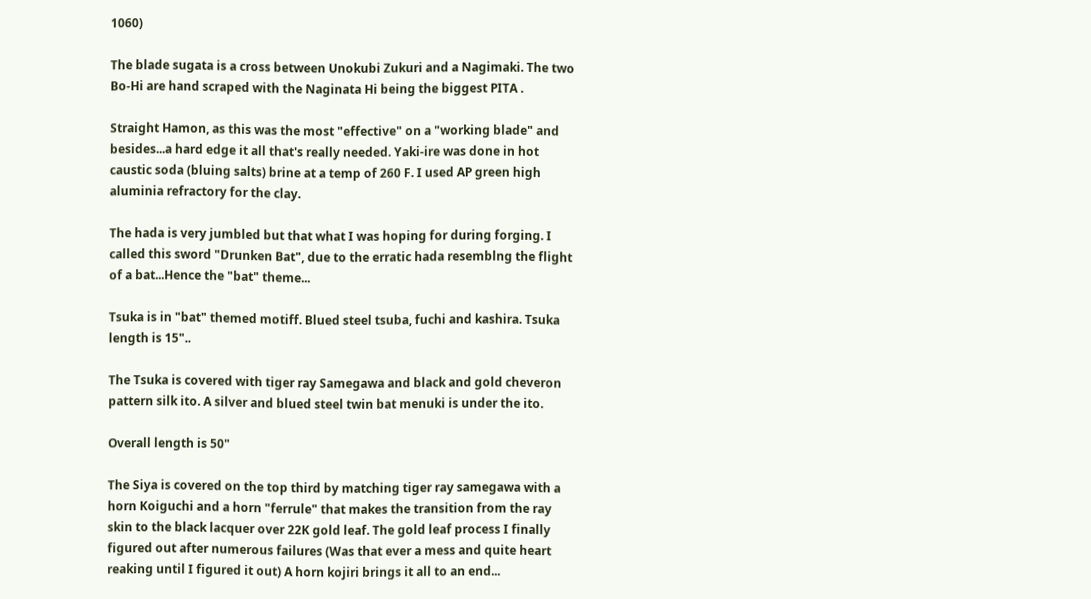1060)

The blade sugata is a cross between Unokubi Zukuri and a Nagimaki. The two Bo-Hi are hand scraped with the Naginata Hi being the biggest PITA .

Straight Hamon, as this was the most "effective" on a "working blade" and besides...a hard edge it all that's really needed. Yaki-ire was done in hot caustic soda (bluing salts) brine at a temp of 260 F. I used AP green high aluminia refractory for the clay.

The hada is very jumbled but that what I was hoping for during forging. I called this sword "Drunken Bat", due to the erratic hada resemblng the flight of a bat...Hence the "bat" theme...

Tsuka is in "bat" themed motiff. Blued steel tsuba, fuchi and kashira. Tsuka length is 15"..

The Tsuka is covered with tiger ray Samegawa and black and gold cheveron pattern silk ito. A silver and blued steel twin bat menuki is under the ito.

Overall length is 50"

The Siya is covered on the top third by matching tiger ray samegawa with a horn Koiguchi and a horn "ferrule" that makes the transition from the ray skin to the black lacquer over 22K gold leaf. The gold leaf process I finally figured out after numerous failures (Was that ever a mess and quite heart reaking until I figured it out) A horn kojiri brings it all to an end...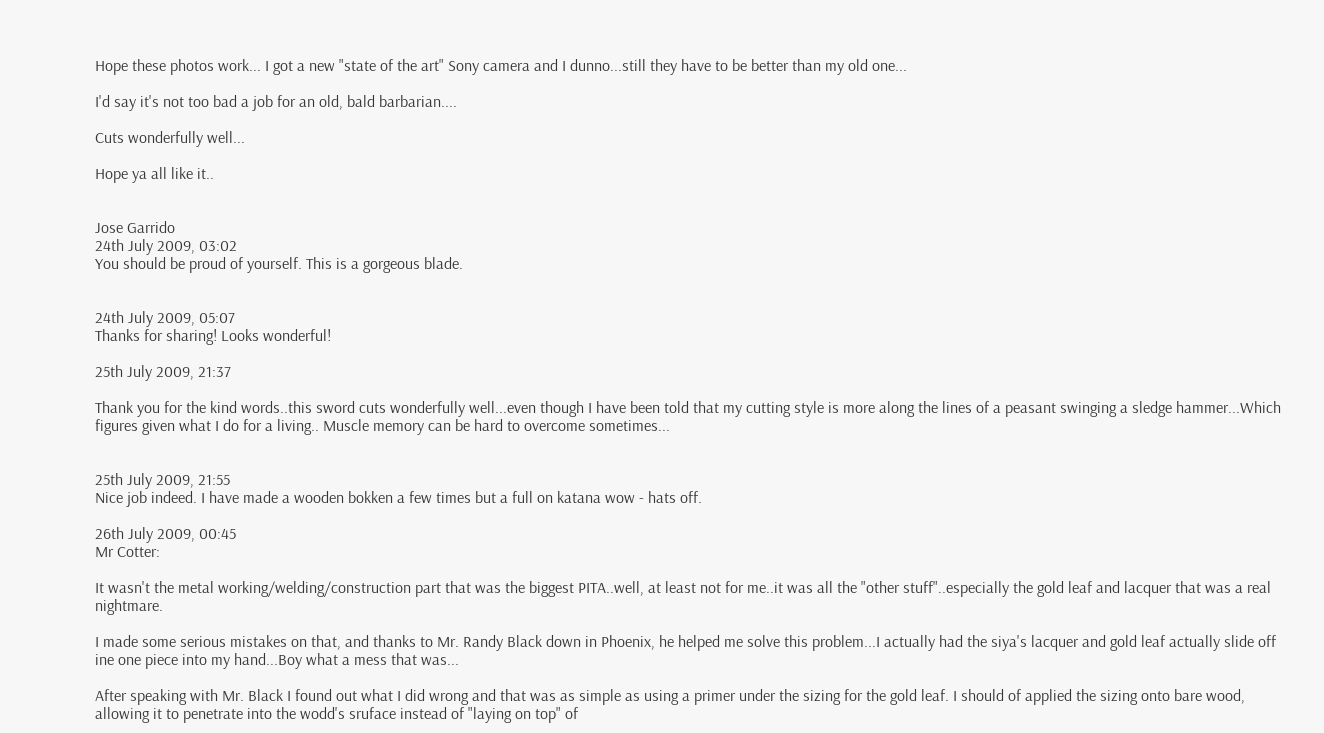Hope these photos work... I got a new "state of the art" Sony camera and I dunno...still they have to be better than my old one...

I'd say it's not too bad a job for an old, bald barbarian....

Cuts wonderfully well...

Hope ya all like it..


Jose Garrido
24th July 2009, 03:02
You should be proud of yourself. This is a gorgeous blade.


24th July 2009, 05:07
Thanks for sharing! Looks wonderful!

25th July 2009, 21:37

Thank you for the kind words..this sword cuts wonderfully well...even though I have been told that my cutting style is more along the lines of a peasant swinging a sledge hammer...Which figures given what I do for a living.. Muscle memory can be hard to overcome sometimes...


25th July 2009, 21:55
Nice job indeed. I have made a wooden bokken a few times but a full on katana wow - hats off.

26th July 2009, 00:45
Mr Cotter:

It wasn't the metal working/welding/construction part that was the biggest PITA..well, at least not for me..it was all the "other stuff"..especially the gold leaf and lacquer that was a real nightmare.

I made some serious mistakes on that, and thanks to Mr. Randy Black down in Phoenix, he helped me solve this problem...I actually had the siya's lacquer and gold leaf actually slide off ine one piece into my hand...Boy what a mess that was...

After speaking with Mr. Black I found out what I did wrong and that was as simple as using a primer under the sizing for the gold leaf. I should of applied the sizing onto bare wood, allowing it to penetrate into the wodd's sruface instead of "laying on top" of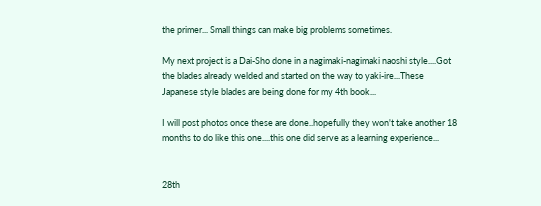the primer... Small things can make big problems sometimes.

My next project is a Dai-Sho done in a nagimaki-nagimaki naoshi style....Got the blades already welded and started on the way to yaki-ire...These Japanese style blades are being done for my 4th book...

I will post photos once these are done..hopefully they won't take another 18 months to do like this one....this one did serve as a learning experience...


28th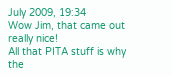July 2009, 19:34
Wow Jim, that came out really nice!
All that PITA stuff is why the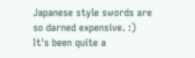Japanese style swords are so darned expensive. :)
It's been quite a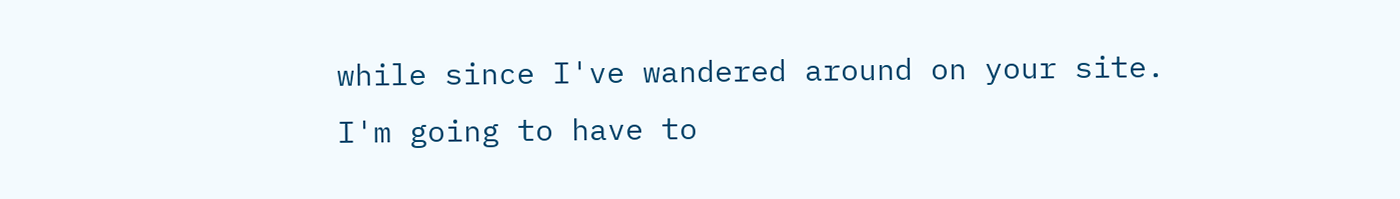while since I've wandered around on your site. I'm going to have to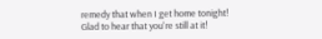remedy that when I get home tonight! Glad to hear that you're still at it!